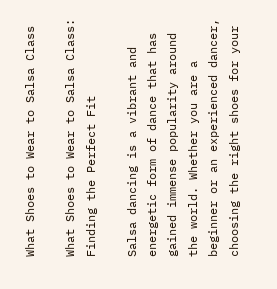What Shoes to Wear to Salsa Class

What Shoes to Wear to Salsa Class: Finding the Perfect Fit

Salsa dancing is a vibrant and energetic form of dance that has gained immense popularity around the world. Whether you are a beginner or an experienced dancer, choosing the right shoes for your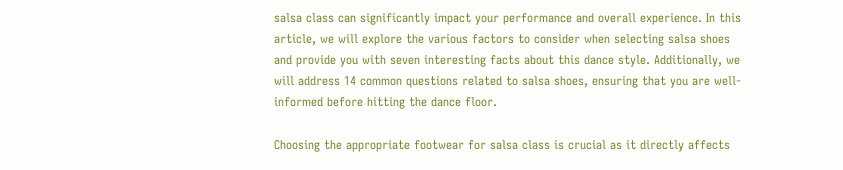salsa class can significantly impact your performance and overall experience. In this article, we will explore the various factors to consider when selecting salsa shoes and provide you with seven interesting facts about this dance style. Additionally, we will address 14 common questions related to salsa shoes, ensuring that you are well-informed before hitting the dance floor.

Choosing the appropriate footwear for salsa class is crucial as it directly affects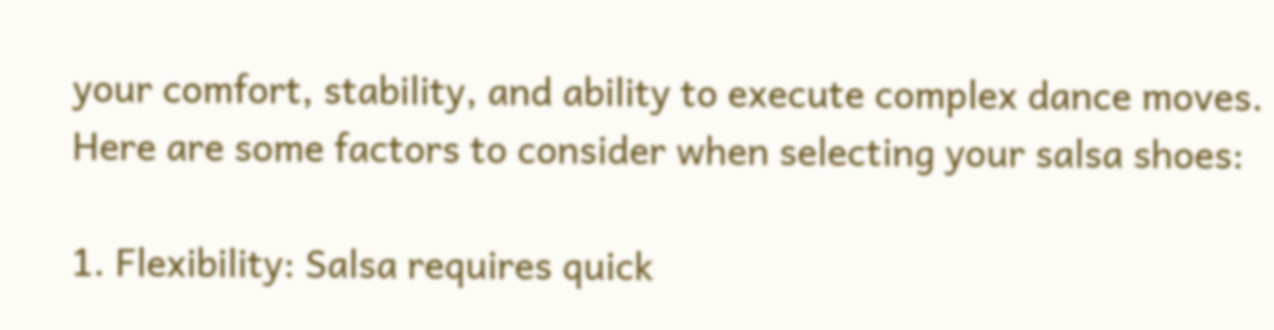your comfort, stability, and ability to execute complex dance moves. Here are some factors to consider when selecting your salsa shoes:

1. Flexibility: Salsa requires quick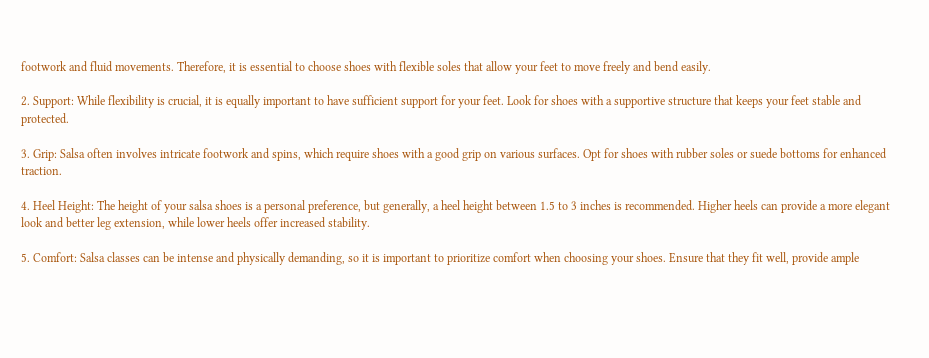footwork and fluid movements. Therefore, it is essential to choose shoes with flexible soles that allow your feet to move freely and bend easily.

2. Support: While flexibility is crucial, it is equally important to have sufficient support for your feet. Look for shoes with a supportive structure that keeps your feet stable and protected.

3. Grip: Salsa often involves intricate footwork and spins, which require shoes with a good grip on various surfaces. Opt for shoes with rubber soles or suede bottoms for enhanced traction.

4. Heel Height: The height of your salsa shoes is a personal preference, but generally, a heel height between 1.5 to 3 inches is recommended. Higher heels can provide a more elegant look and better leg extension, while lower heels offer increased stability.

5. Comfort: Salsa classes can be intense and physically demanding, so it is important to prioritize comfort when choosing your shoes. Ensure that they fit well, provide ample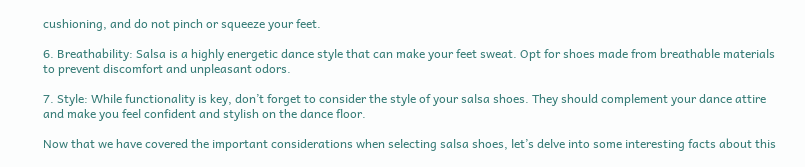cushioning, and do not pinch or squeeze your feet.

6. Breathability: Salsa is a highly energetic dance style that can make your feet sweat. Opt for shoes made from breathable materials to prevent discomfort and unpleasant odors.

7. Style: While functionality is key, don’t forget to consider the style of your salsa shoes. They should complement your dance attire and make you feel confident and stylish on the dance floor.

Now that we have covered the important considerations when selecting salsa shoes, let’s delve into some interesting facts about this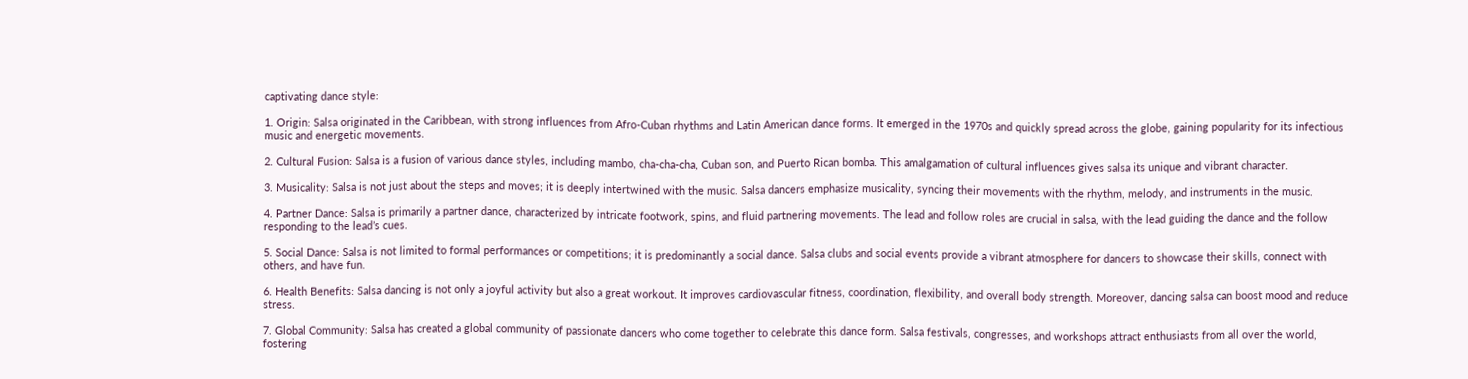captivating dance style:

1. Origin: Salsa originated in the Caribbean, with strong influences from Afro-Cuban rhythms and Latin American dance forms. It emerged in the 1970s and quickly spread across the globe, gaining popularity for its infectious music and energetic movements.

2. Cultural Fusion: Salsa is a fusion of various dance styles, including mambo, cha-cha-cha, Cuban son, and Puerto Rican bomba. This amalgamation of cultural influences gives salsa its unique and vibrant character.

3. Musicality: Salsa is not just about the steps and moves; it is deeply intertwined with the music. Salsa dancers emphasize musicality, syncing their movements with the rhythm, melody, and instruments in the music.

4. Partner Dance: Salsa is primarily a partner dance, characterized by intricate footwork, spins, and fluid partnering movements. The lead and follow roles are crucial in salsa, with the lead guiding the dance and the follow responding to the lead’s cues.

5. Social Dance: Salsa is not limited to formal performances or competitions; it is predominantly a social dance. Salsa clubs and social events provide a vibrant atmosphere for dancers to showcase their skills, connect with others, and have fun.

6. Health Benefits: Salsa dancing is not only a joyful activity but also a great workout. It improves cardiovascular fitness, coordination, flexibility, and overall body strength. Moreover, dancing salsa can boost mood and reduce stress.

7. Global Community: Salsa has created a global community of passionate dancers who come together to celebrate this dance form. Salsa festivals, congresses, and workshops attract enthusiasts from all over the world, fostering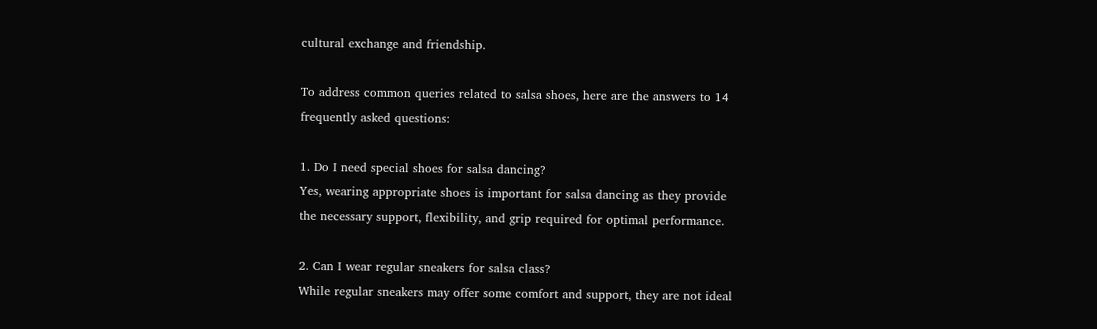cultural exchange and friendship.

To address common queries related to salsa shoes, here are the answers to 14 frequently asked questions:

1. Do I need special shoes for salsa dancing?
Yes, wearing appropriate shoes is important for salsa dancing as they provide the necessary support, flexibility, and grip required for optimal performance.

2. Can I wear regular sneakers for salsa class?
While regular sneakers may offer some comfort and support, they are not ideal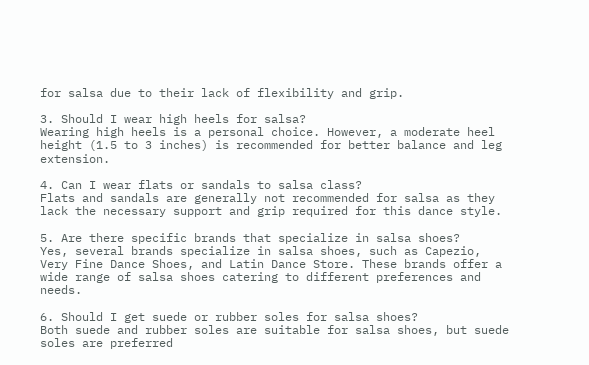for salsa due to their lack of flexibility and grip.

3. Should I wear high heels for salsa?
Wearing high heels is a personal choice. However, a moderate heel height (1.5 to 3 inches) is recommended for better balance and leg extension.

4. Can I wear flats or sandals to salsa class?
Flats and sandals are generally not recommended for salsa as they lack the necessary support and grip required for this dance style.

5. Are there specific brands that specialize in salsa shoes?
Yes, several brands specialize in salsa shoes, such as Capezio, Very Fine Dance Shoes, and Latin Dance Store. These brands offer a wide range of salsa shoes catering to different preferences and needs.

6. Should I get suede or rubber soles for salsa shoes?
Both suede and rubber soles are suitable for salsa shoes, but suede soles are preferred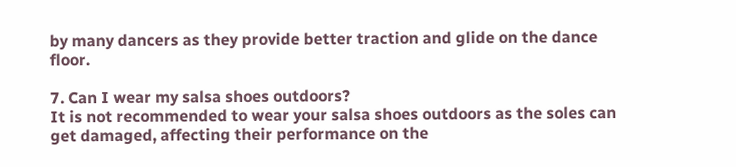by many dancers as they provide better traction and glide on the dance floor.

7. Can I wear my salsa shoes outdoors?
It is not recommended to wear your salsa shoes outdoors as the soles can get damaged, affecting their performance on the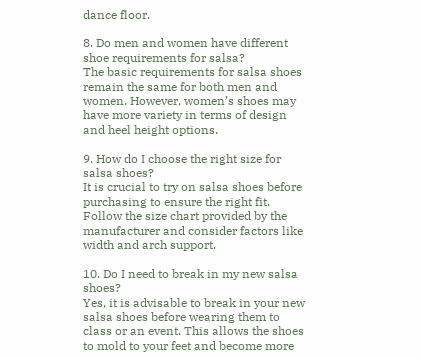dance floor.

8. Do men and women have different shoe requirements for salsa?
The basic requirements for salsa shoes remain the same for both men and women. However, women’s shoes may have more variety in terms of design and heel height options.

9. How do I choose the right size for salsa shoes?
It is crucial to try on salsa shoes before purchasing to ensure the right fit. Follow the size chart provided by the manufacturer and consider factors like width and arch support.

10. Do I need to break in my new salsa shoes?
Yes, it is advisable to break in your new salsa shoes before wearing them to class or an event. This allows the shoes to mold to your feet and become more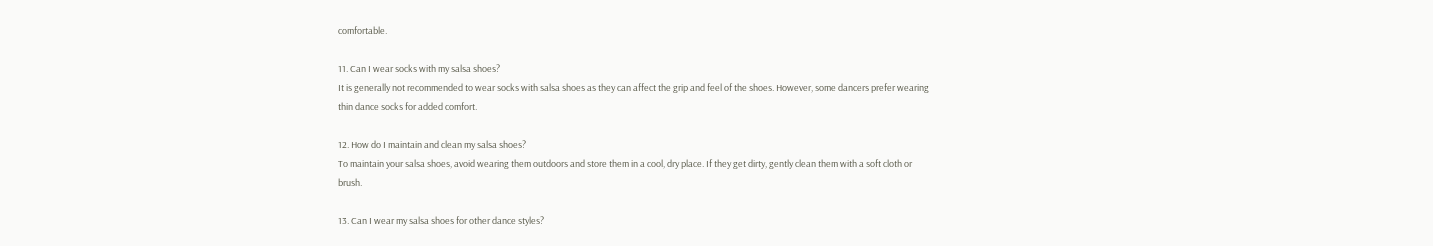comfortable.

11. Can I wear socks with my salsa shoes?
It is generally not recommended to wear socks with salsa shoes as they can affect the grip and feel of the shoes. However, some dancers prefer wearing thin dance socks for added comfort.

12. How do I maintain and clean my salsa shoes?
To maintain your salsa shoes, avoid wearing them outdoors and store them in a cool, dry place. If they get dirty, gently clean them with a soft cloth or brush.

13. Can I wear my salsa shoes for other dance styles?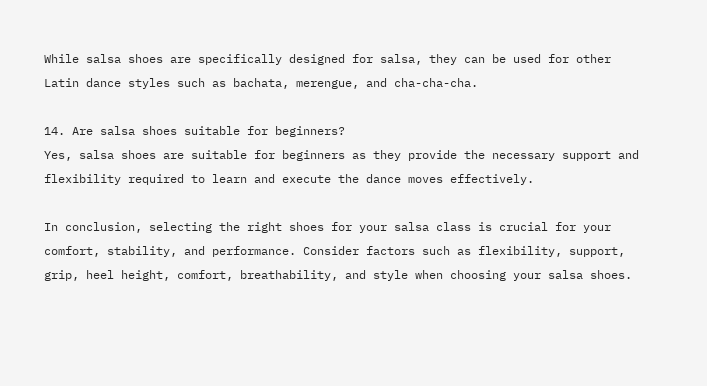While salsa shoes are specifically designed for salsa, they can be used for other Latin dance styles such as bachata, merengue, and cha-cha-cha.

14. Are salsa shoes suitable for beginners?
Yes, salsa shoes are suitable for beginners as they provide the necessary support and flexibility required to learn and execute the dance moves effectively.

In conclusion, selecting the right shoes for your salsa class is crucial for your comfort, stability, and performance. Consider factors such as flexibility, support, grip, heel height, comfort, breathability, and style when choosing your salsa shoes.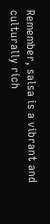Remember, salsa is a vibrant and culturally rich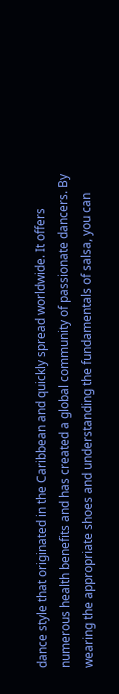dance style that originated in the Caribbean and quickly spread worldwide. It offers numerous health benefits and has created a global community of passionate dancers. By wearing the appropriate shoes and understanding the fundamentals of salsa, you can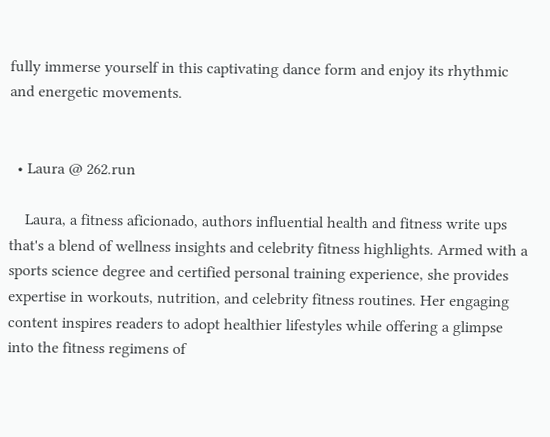fully immerse yourself in this captivating dance form and enjoy its rhythmic and energetic movements.


  • Laura @ 262.run

    Laura, a fitness aficionado, authors influential health and fitness write ups that's a blend of wellness insights and celebrity fitness highlights. Armed with a sports science degree and certified personal training experience, she provides expertise in workouts, nutrition, and celebrity fitness routines. Her engaging content inspires readers to adopt healthier lifestyles while offering a glimpse into the fitness regimens of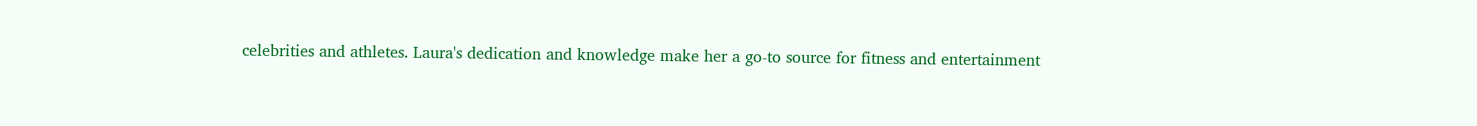celebrities and athletes. Laura's dedication and knowledge make her a go-to source for fitness and entertainment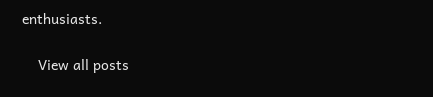enthusiasts.

    View all posts